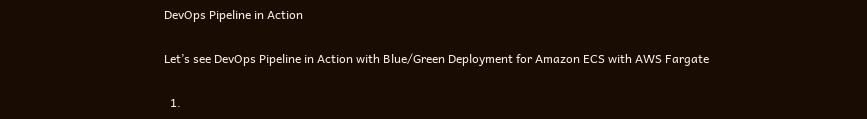DevOps Pipeline in Action

Let’s see DevOps Pipeline in Action with Blue/Green Deployment for Amazon ECS with AWS Fargate

  1.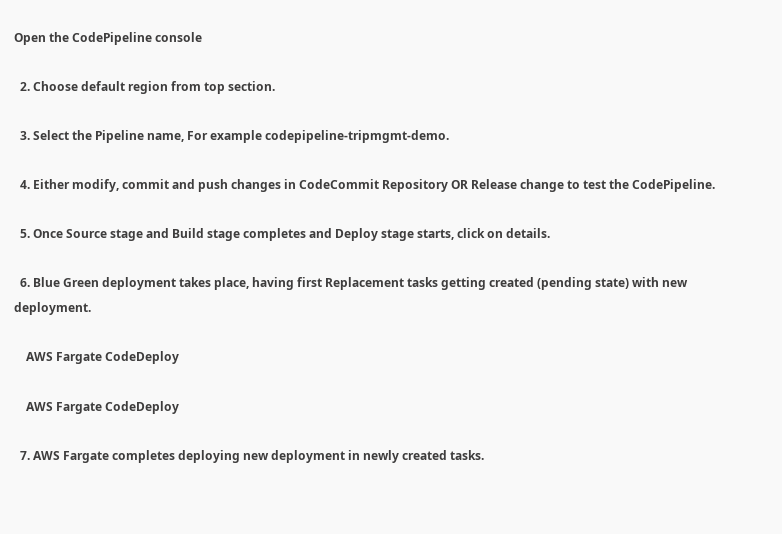Open the CodePipeline console

  2. Choose default region from top section.

  3. Select the Pipeline name, For example codepipeline-tripmgmt-demo.

  4. Either modify, commit and push changes in CodeCommit Repository OR Release change to test the CodePipeline.

  5. Once Source stage and Build stage completes and Deploy stage starts, click on details.

  6. Blue Green deployment takes place, having first Replacement tasks getting created (pending state) with new deployment.

    AWS Fargate CodeDeploy

    AWS Fargate CodeDeploy

  7. AWS Fargate completes deploying new deployment in newly created tasks.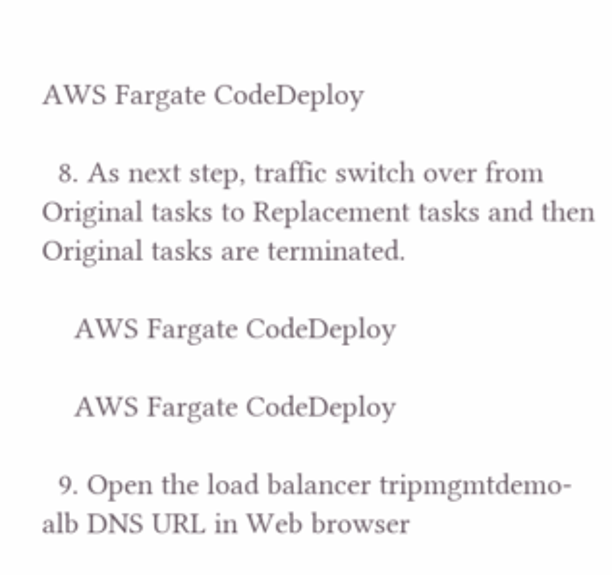AWS Fargate CodeDeploy

  8. As next step, traffic switch over from Original tasks to Replacement tasks and then Original tasks are terminated.

    AWS Fargate CodeDeploy

    AWS Fargate CodeDeploy

  9. Open the load balancer tripmgmtdemo-alb DNS URL in Web browser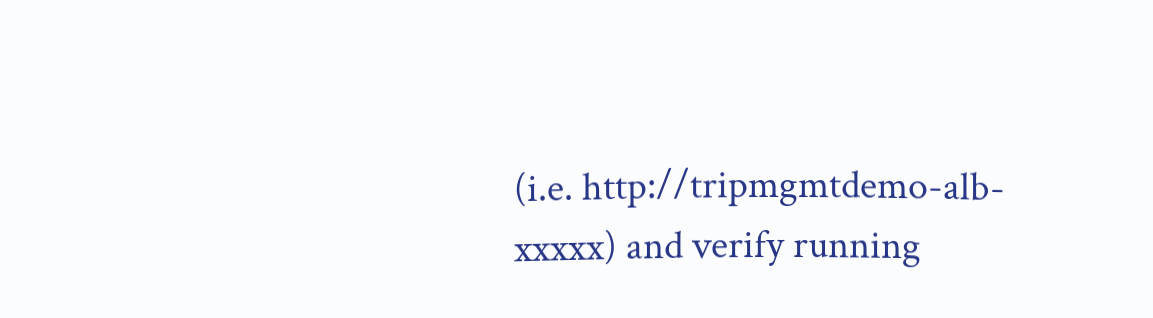(i.e. http://tripmgmtdemo-alb-xxxxx) and verify running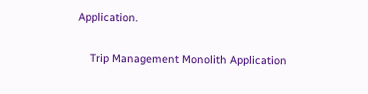Application.

    Trip Management Monolith Application